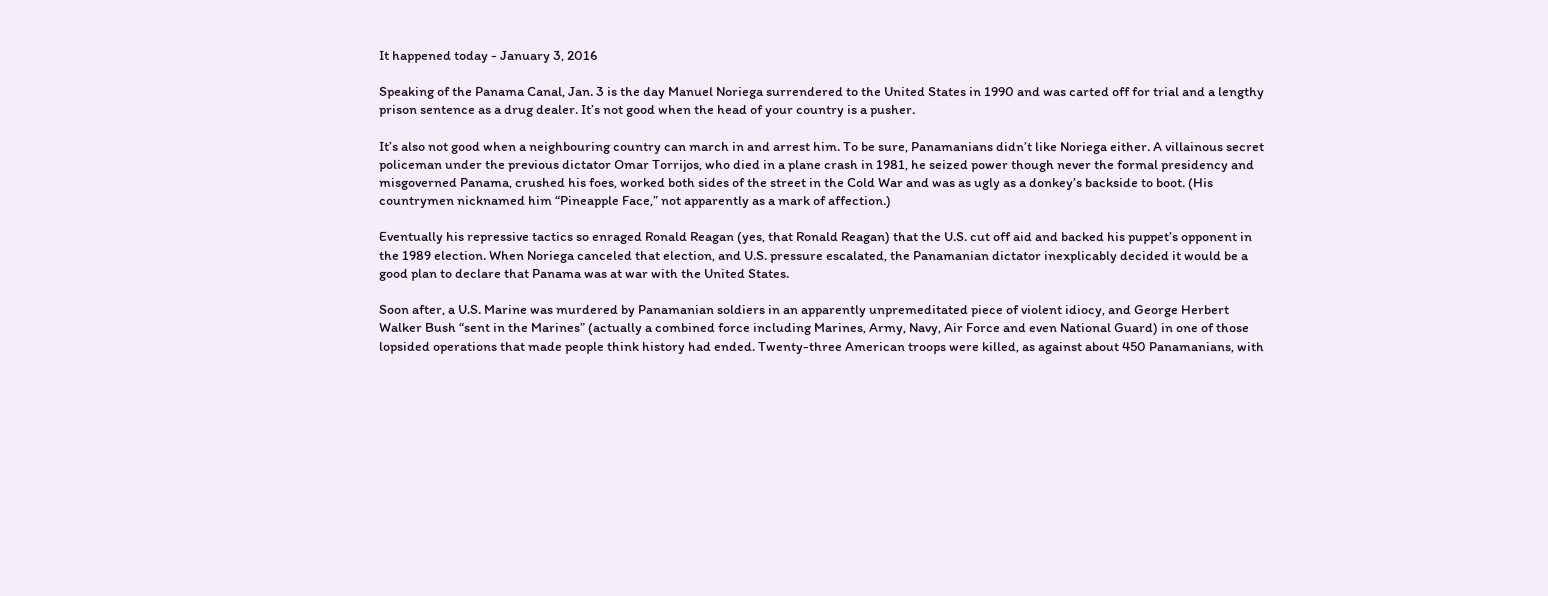It happened today - January 3, 2016

Speaking of the Panama Canal, Jan. 3 is the day Manuel Noriega surrendered to the United States in 1990 and was carted off for trial and a lengthy prison sentence as a drug dealer. It’s not good when the head of your country is a pusher.

It’s also not good when a neighbouring country can march in and arrest him. To be sure, Panamanians didn’t like Noriega either. A villainous secret policeman under the previous dictator Omar Torrijos, who died in a plane crash in 1981, he seized power though never the formal presidency and misgoverned Panama, crushed his foes, worked both sides of the street in the Cold War and was as ugly as a donkey’s backside to boot. (His countrymen nicknamed him “Pineapple Face,” not apparently as a mark of affection.)

Eventually his repressive tactics so enraged Ronald Reagan (yes, that Ronald Reagan) that the U.S. cut off aid and backed his puppet’s opponent in the 1989 election. When Noriega canceled that election, and U.S. pressure escalated, the Panamanian dictator inexplicably decided it would be a good plan to declare that Panama was at war with the United States.

Soon after, a U.S. Marine was murdered by Panamanian soldiers in an apparently unpremeditated piece of violent idiocy, and George Herbert Walker Bush “sent in the Marines” (actually a combined force including Marines, Army, Navy, Air Force and even National Guard) in one of those lopsided operations that made people think history had ended. Twenty-three American troops were killed, as against about 450 Panamanians, with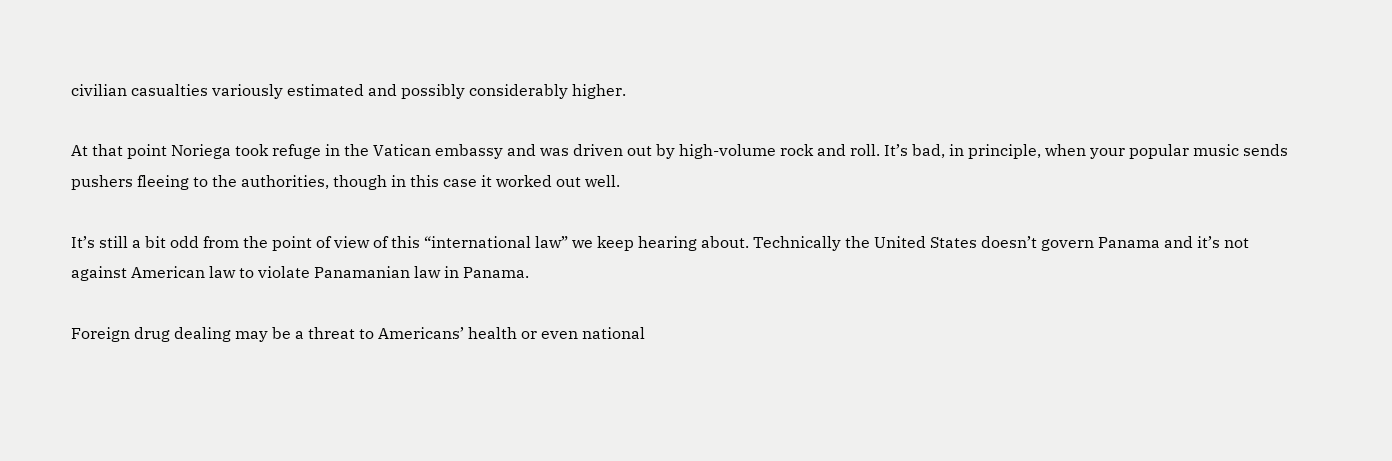civilian casualties variously estimated and possibly considerably higher.

At that point Noriega took refuge in the Vatican embassy and was driven out by high-volume rock and roll. It’s bad, in principle, when your popular music sends pushers fleeing to the authorities, though in this case it worked out well.

It’s still a bit odd from the point of view of this “international law” we keep hearing about. Technically the United States doesn’t govern Panama and it’s not against American law to violate Panamanian law in Panama.

Foreign drug dealing may be a threat to Americans’ health or even national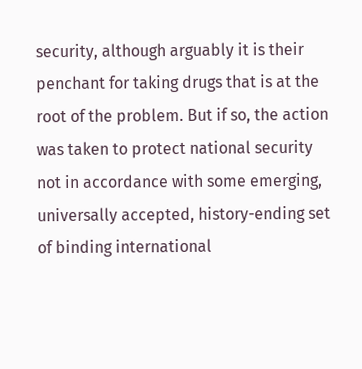security, although arguably it is their penchant for taking drugs that is at the root of the problem. But if so, the action was taken to protect national security not in accordance with some emerging, universally accepted, history-ending set of binding international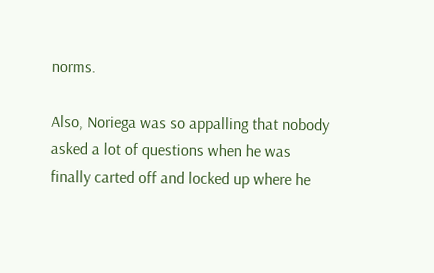norms.

Also, Noriega was so appalling that nobody asked a lot of questions when he was finally carted off and locked up where he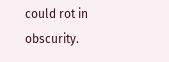could rot in obscurity.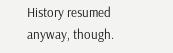History resumed anyway, though.